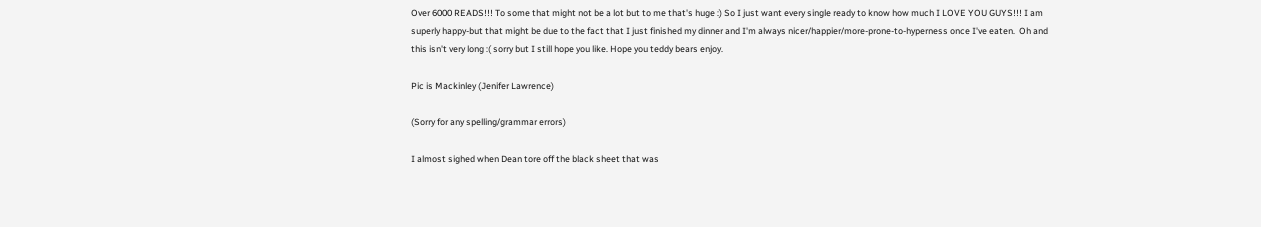Over 6000 READS!!! To some that might not be a lot but to me that's huge :) So I just want every single ready to know how much I LOVE YOU GUYS!!! I am superly happy-but that might be due to the fact that I just finished my dinner and I'm always nicer/happier/more-prone-to-hyperness once I've eaten.  Oh and this isn't very long :( sorry but I still hope you like. Hope you teddy bears enjoy.

Pic is Mackinley (Jenifer Lawrence)

(Sorry for any spelling/grammar errors)

I almost sighed when Dean tore off the black sheet that was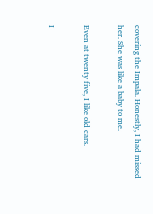covering the Impala. Honestly, I had missed her. She was like a baby to me.

Even at twenty five, I like old cars.

I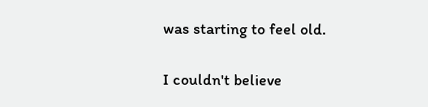was starting to feel old.

I couldn't believe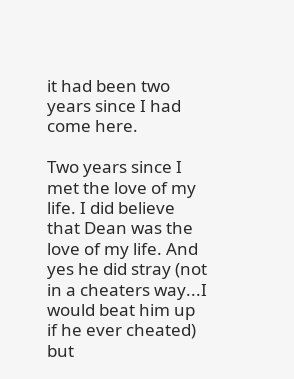it had been two years since I had come here.

Two years since I met the love of my life. I did believe that Dean was the love of my life. And yes he did stray (not in a cheaters way...I would beat him up if he ever cheated) but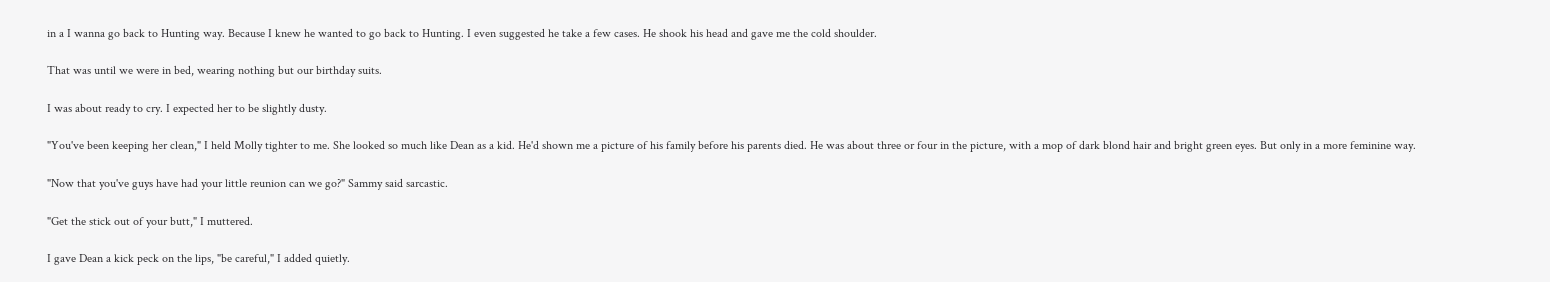in a I wanna go back to Hunting way. Because I knew he wanted to go back to Hunting. I even suggested he take a few cases. He shook his head and gave me the cold shoulder.

That was until we were in bed, wearing nothing but our birthday suits.

I was about ready to cry. I expected her to be slightly dusty.

"You've been keeping her clean," I held Molly tighter to me. She looked so much like Dean as a kid. He'd shown me a picture of his family before his parents died. He was about three or four in the picture, with a mop of dark blond hair and bright green eyes. But only in a more feminine way.

"Now that you've guys have had your little reunion can we go?" Sammy said sarcastic.

"Get the stick out of your butt," I muttered.

I gave Dean a kick peck on the lips, "be careful," I added quietly.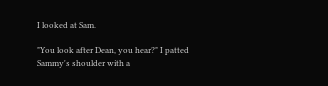I looked at Sam.

"You look after Dean, you hear?" I patted Sammy's shoulder with a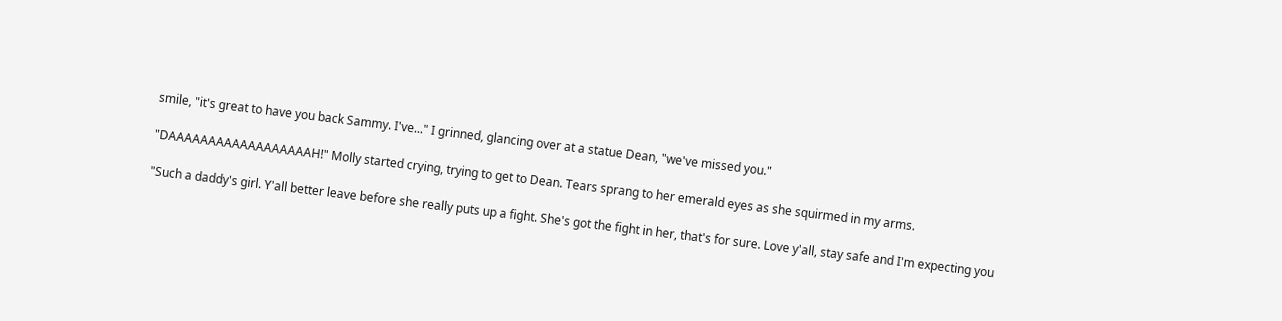smile, "it's great to have you back Sammy. I've..." I grinned, glancing over at a statue Dean, "we've missed you."

"DAAAAAAAAAAAAAAAAAAH!" Molly started crying, trying to get to Dean. Tears sprang to her emerald eyes as she squirmed in my arms.

"Such a daddy's girl. Y'all better leave before she really puts up a fight. She's got the fight in her, that's for sure. Love y'all, stay safe and I'm expecting you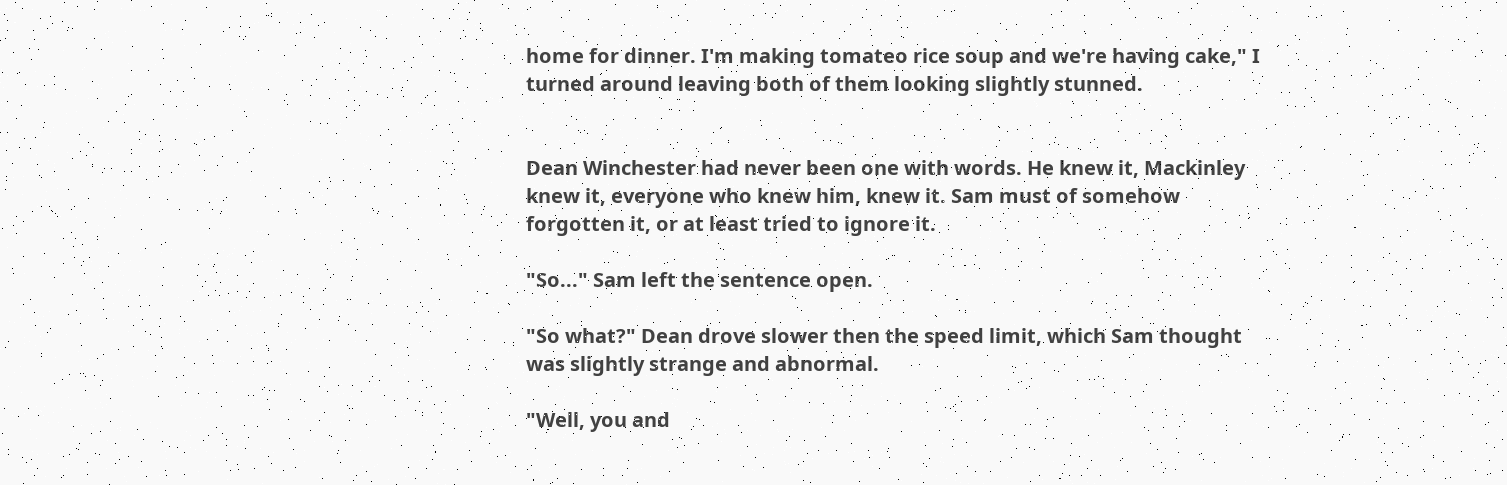home for dinner. I'm making tomateo rice soup and we're having cake," I turned around leaving both of them looking slightly stunned.


Dean Winchester had never been one with words. He knew it, Mackinley knew it, everyone who knew him, knew it. Sam must of somehow forgotten it, or at least tried to ignore it.

"So..." Sam left the sentence open.

"So what?" Dean drove slower then the speed limit, which Sam thought was slightly strange and abnormal.

"Well, you and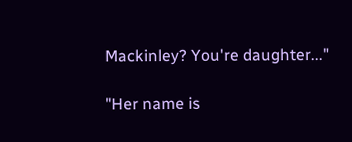Mackinley? You're daughter..."

"Her name is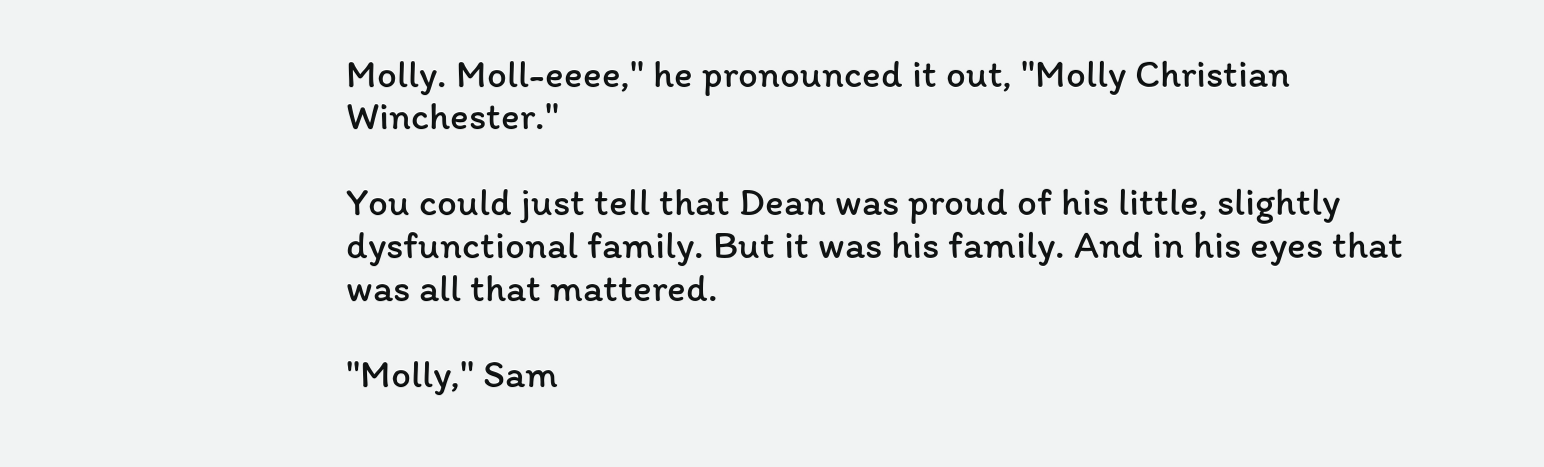Molly. Moll-eeee," he pronounced it out, "Molly Christian Winchester."

You could just tell that Dean was proud of his little, slightly dysfunctional family. But it was his family. And in his eyes that was all that mattered.

"Molly," Sam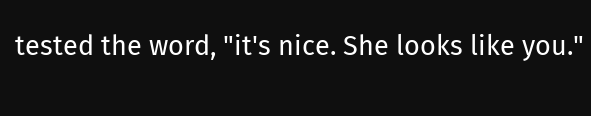tested the word, "it's nice. She looks like you."